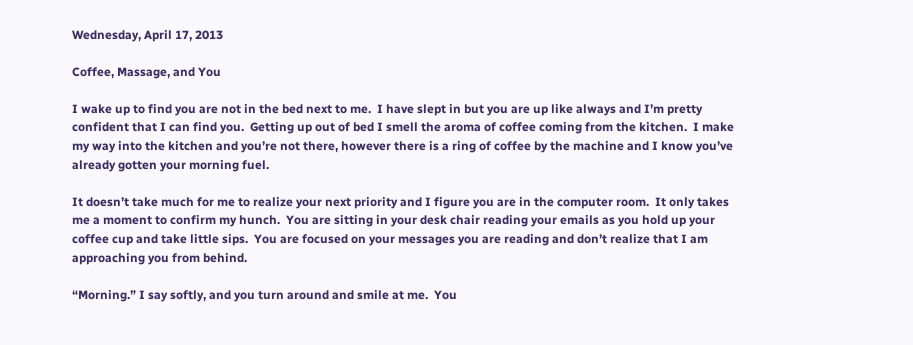Wednesday, April 17, 2013

Coffee, Massage, and You

I wake up to find you are not in the bed next to me.  I have slept in but you are up like always and I’m pretty confident that I can find you.  Getting up out of bed I smell the aroma of coffee coming from the kitchen.  I make my way into the kitchen and you’re not there, however there is a ring of coffee by the machine and I know you’ve already gotten your morning fuel.

It doesn’t take much for me to realize your next priority and I figure you are in the computer room.  It only takes me a moment to confirm my hunch.  You are sitting in your desk chair reading your emails as you hold up your coffee cup and take little sips.  You are focused on your messages you are reading and don’t realize that I am approaching you from behind.

“Morning.” I say softly, and you turn around and smile at me.  You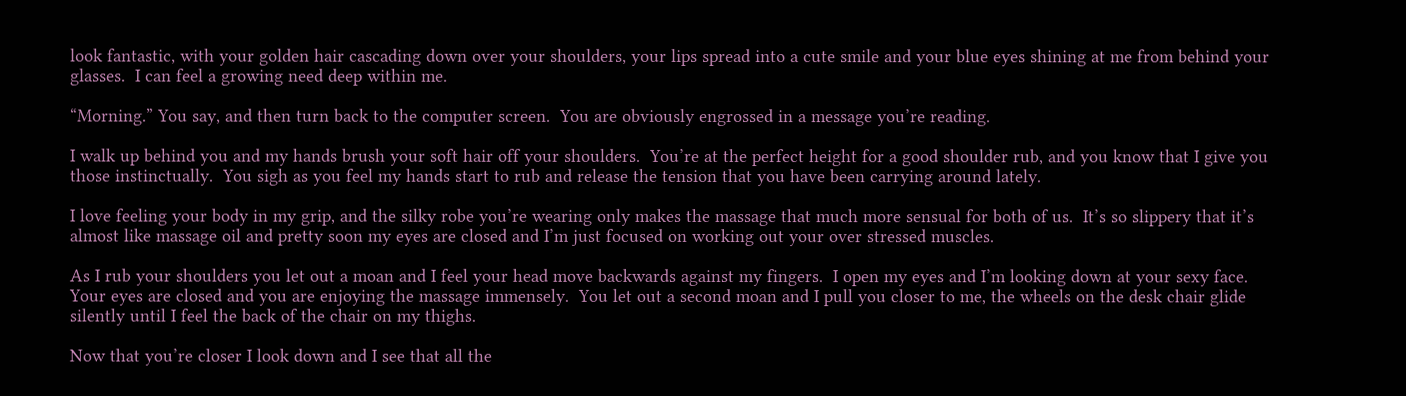look fantastic, with your golden hair cascading down over your shoulders, your lips spread into a cute smile and your blue eyes shining at me from behind your glasses.  I can feel a growing need deep within me.

“Morning.” You say, and then turn back to the computer screen.  You are obviously engrossed in a message you’re reading.

I walk up behind you and my hands brush your soft hair off your shoulders.  You’re at the perfect height for a good shoulder rub, and you know that I give you those instinctually.  You sigh as you feel my hands start to rub and release the tension that you have been carrying around lately.

I love feeling your body in my grip, and the silky robe you’re wearing only makes the massage that much more sensual for both of us.  It’s so slippery that it’s almost like massage oil and pretty soon my eyes are closed and I’m just focused on working out your over stressed muscles.

As I rub your shoulders you let out a moan and I feel your head move backwards against my fingers.  I open my eyes and I’m looking down at your sexy face.  Your eyes are closed and you are enjoying the massage immensely.  You let out a second moan and I pull you closer to me, the wheels on the desk chair glide silently until I feel the back of the chair on my thighs.

Now that you’re closer I look down and I see that all the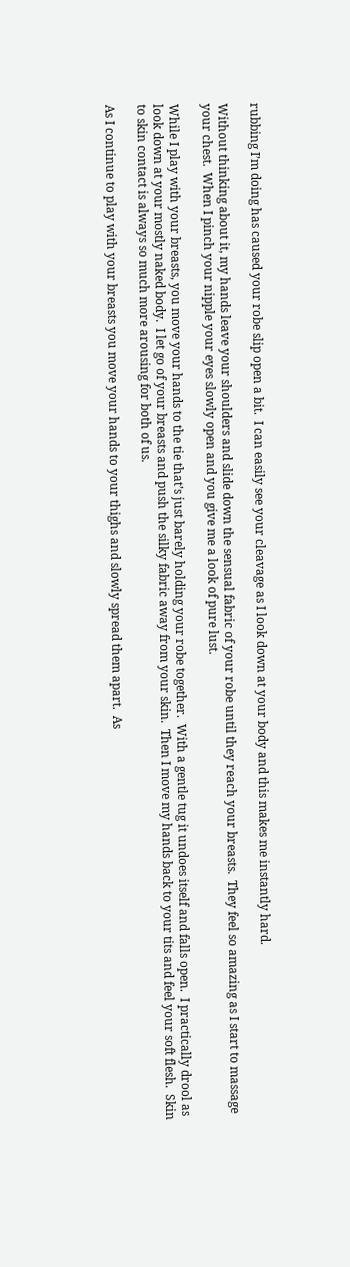rubbing I’m doing has caused your robe slip open a bit.  I can easily see your cleavage as I look down at your body and this makes me instantly hard.

Without thinking about it, my hands leave your shoulders and slide down the sensual fabric of your robe until they reach your breasts.  They feel so amazing as I start to massage your chest.  When I pinch your nipple your eyes slowly open and you give me a look of pure lust.

While I play with your breasts, you move your hands to the tie that’s just barely holding your robe together.  With a gentle tug it undoes itself and falls open.  I practically drool as look down at your mostly naked body.  I let go of your breasts and push the silky fabric away from your skin.  Then I move my hands back to your tits and feel your soft flesh.  Skin to skin contact is always so much more arousing for both of us.

As I continue to play with your breasts you move your hands to your thighs and slowly spread them apart.  As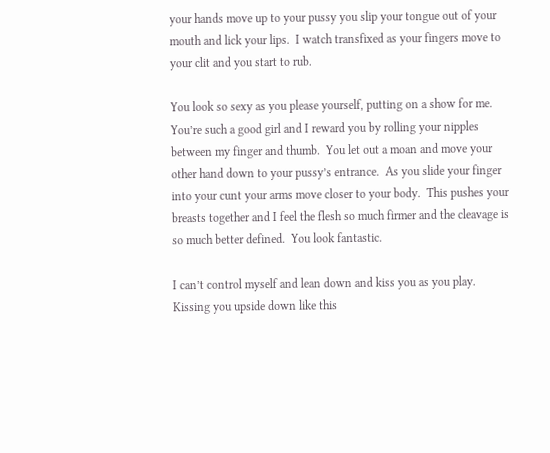your hands move up to your pussy you slip your tongue out of your mouth and lick your lips.  I watch transfixed as your fingers move to your clit and you start to rub.

You look so sexy as you please yourself, putting on a show for me.  You’re such a good girl and I reward you by rolling your nipples between my finger and thumb.  You let out a moan and move your other hand down to your pussy’s entrance.  As you slide your finger into your cunt your arms move closer to your body.  This pushes your breasts together and I feel the flesh so much firmer and the cleavage is so much better defined.  You look fantastic.

I can’t control myself and lean down and kiss you as you play.  Kissing you upside down like this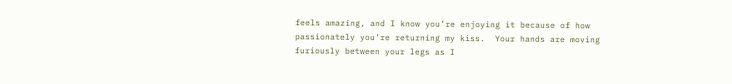feels amazing, and I know you’re enjoying it because of how passionately you’re returning my kiss.  Your hands are moving furiously between your legs as I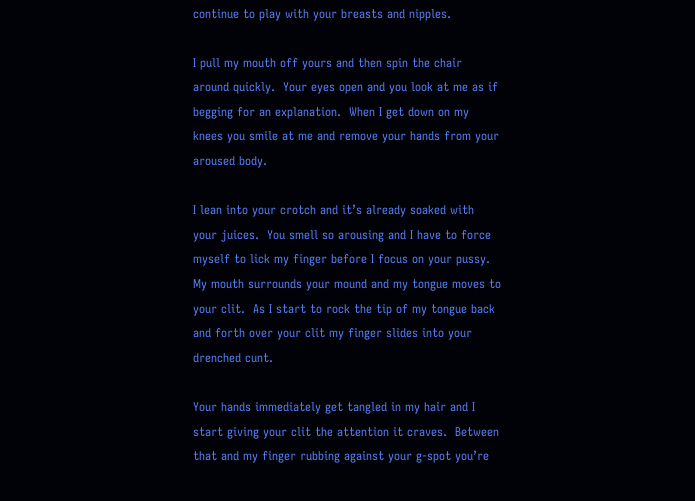continue to play with your breasts and nipples.

I pull my mouth off yours and then spin the chair around quickly.  Your eyes open and you look at me as if begging for an explanation.  When I get down on my knees you smile at me and remove your hands from your aroused body.

I lean into your crotch and it’s already soaked with your juices.  You smell so arousing and I have to force myself to lick my finger before I focus on your pussy.  My mouth surrounds your mound and my tongue moves to your clit.  As I start to rock the tip of my tongue back and forth over your clit my finger slides into your drenched cunt.

Your hands immediately get tangled in my hair and I start giving your clit the attention it craves.  Between that and my finger rubbing against your g-spot you’re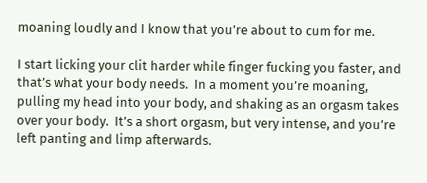moaning loudly and I know that you’re about to cum for me.

I start licking your clit harder while finger fucking you faster, and that’s what your body needs.  In a moment you’re moaning, pulling my head into your body, and shaking as an orgasm takes over your body.  It’s a short orgasm, but very intense, and you’re left panting and limp afterwards.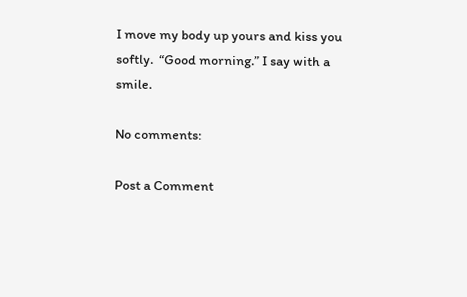I move my body up yours and kiss you softly.  “Good morning.” I say with a smile.

No comments:

Post a Comment